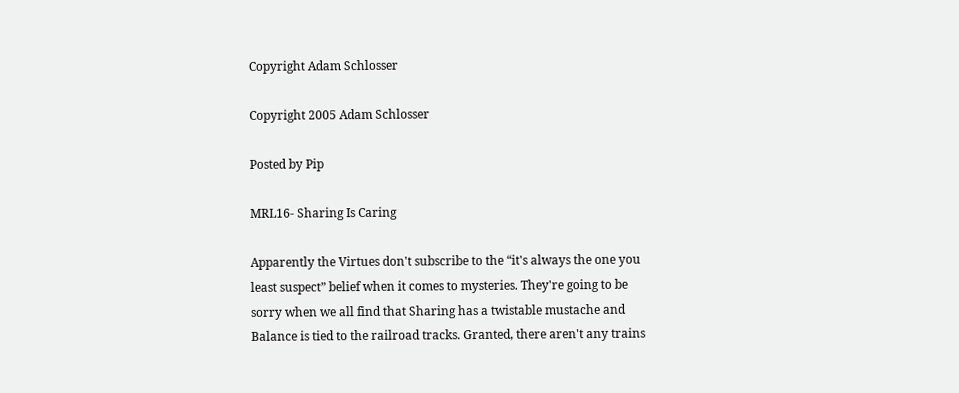Copyright Adam Schlosser

Copyright 2005 Adam Schlosser

Posted by Pip

MRL16- Sharing Is Caring

Apparently the Virtues don't subscribe to the “it's always the one you least suspect” belief when it comes to mysteries. They're going to be sorry when we all find that Sharing has a twistable mustache and Balance is tied to the railroad tracks. Granted, there aren't any trains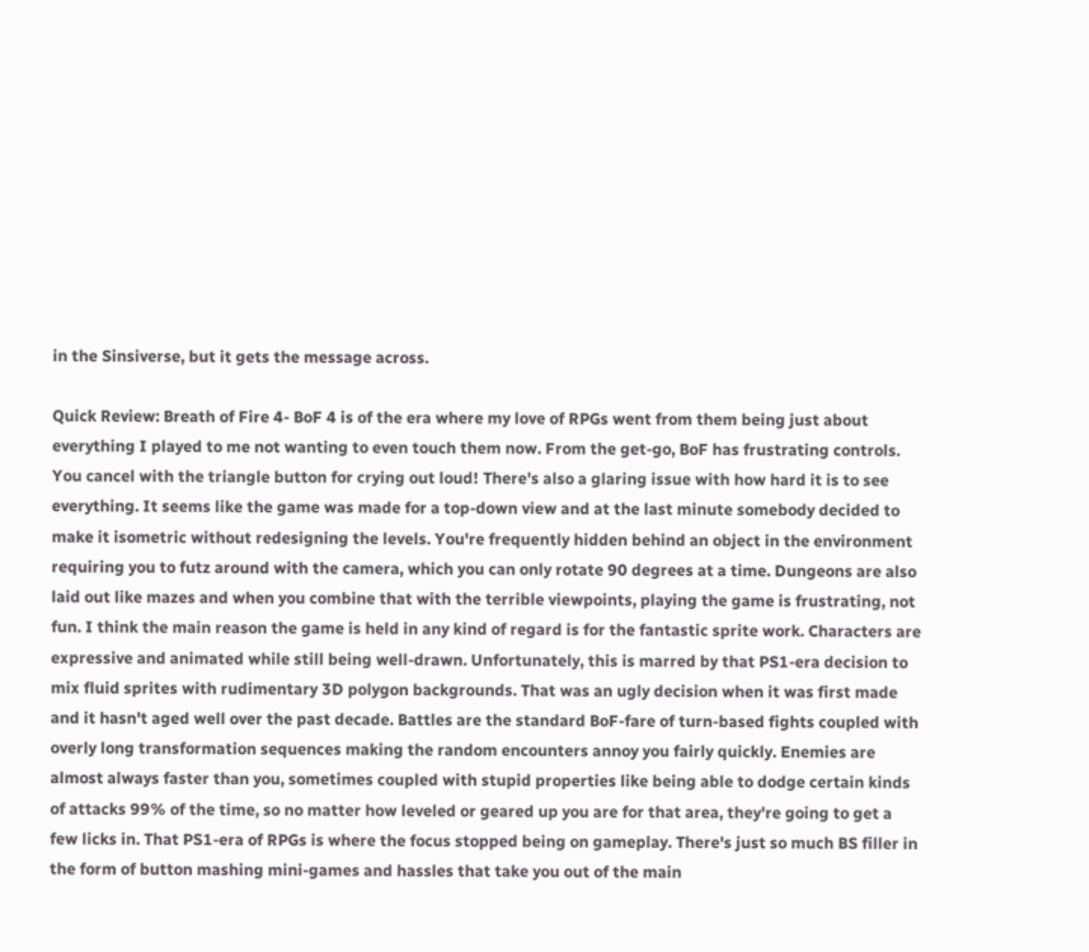in the Sinsiverse, but it gets the message across.

Quick Review: Breath of Fire 4- BoF 4 is of the era where my love of RPGs went from them being just about everything I played to me not wanting to even touch them now. From the get-go, BoF has frustrating controls. You cancel with the triangle button for crying out loud! There's also a glaring issue with how hard it is to see everything. It seems like the game was made for a top-down view and at the last minute somebody decided to make it isometric without redesigning the levels. You're frequently hidden behind an object in the environment requiring you to futz around with the camera, which you can only rotate 90 degrees at a time. Dungeons are also laid out like mazes and when you combine that with the terrible viewpoints, playing the game is frustrating, not fun. I think the main reason the game is held in any kind of regard is for the fantastic sprite work. Characters are expressive and animated while still being well-drawn. Unfortunately, this is marred by that PS1-era decision to mix fluid sprites with rudimentary 3D polygon backgrounds. That was an ugly decision when it was first made and it hasn't aged well over the past decade. Battles are the standard BoF-fare of turn-based fights coupled with overly long transformation sequences making the random encounters annoy you fairly quickly. Enemies are almost always faster than you, sometimes coupled with stupid properties like being able to dodge certain kinds of attacks 99% of the time, so no matter how leveled or geared up you are for that area, they're going to get a few licks in. That PS1-era of RPGs is where the focus stopped being on gameplay. There's just so much BS filler in the form of button mashing mini-games and hassles that take you out of the main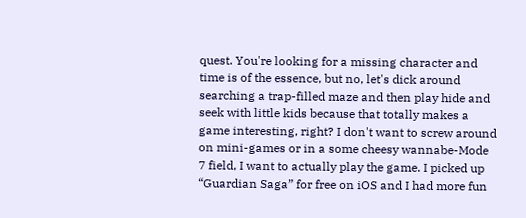quest. You're looking for a missing character and time is of the essence, but no, let's dick around searching a trap-filled maze and then play hide and seek with little kids because that totally makes a game interesting, right? I don't want to screw around on mini-games or in a some cheesy wannabe-Mode 7 field, I want to actually play the game. I picked up “Guardian Saga” for free on iOS and I had more fun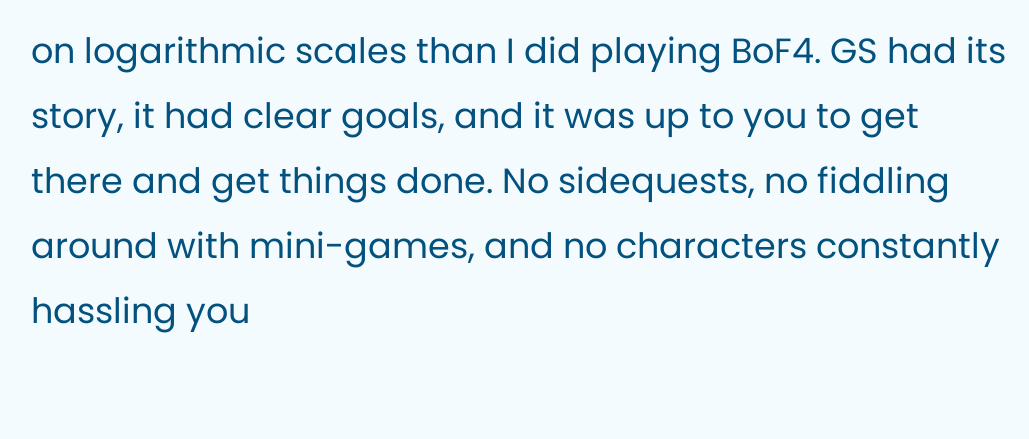on logarithmic scales than I did playing BoF4. GS had its story, it had clear goals, and it was up to you to get there and get things done. No sidequests, no fiddling around with mini-games, and no characters constantly hassling you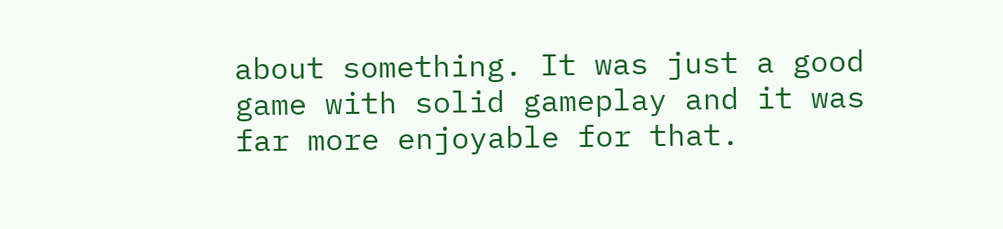about something. It was just a good game with solid gameplay and it was far more enjoyable for that.